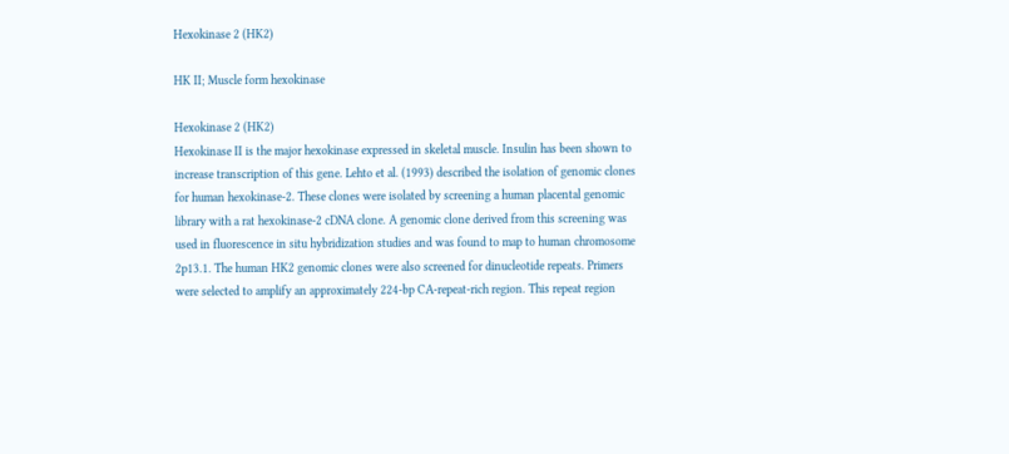Hexokinase 2 (HK2)

HK II; Muscle form hexokinase

Hexokinase 2 (HK2)
Hexokinase II is the major hexokinase expressed in skeletal muscle. Insulin has been shown to increase transcription of this gene. Lehto et al. (1993) described the isolation of genomic clones for human hexokinase-2. These clones were isolated by screening a human placental genomic library with a rat hexokinase-2 cDNA clone. A genomic clone derived from this screening was used in fluorescence in situ hybridization studies and was found to map to human chromosome 2p13.1. The human HK2 genomic clones were also screened for dinucleotide repeats. Primers were selected to amplify an approximately 224-bp CA-repeat-rich region. This repeat region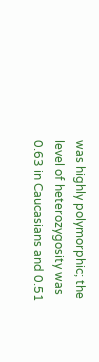was highly polymorphic; the level of heterozygosity was 0.63 in Caucasians and 0.51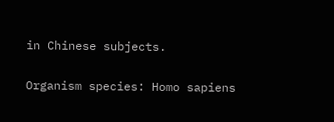in Chinese subjects.

Organism species: Homo sapiens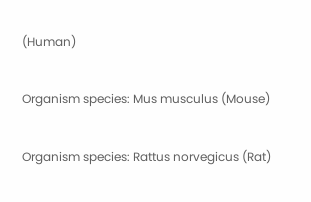(Human)

Organism species: Mus musculus (Mouse)

Organism species: Rattus norvegicus (Rat)